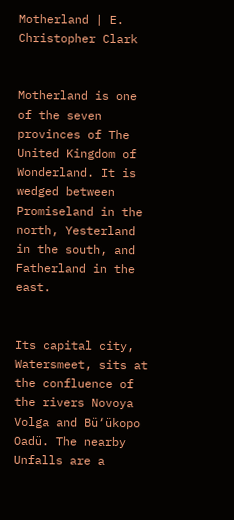Motherland | E. Christopher Clark


Motherland is one of the seven provinces of The United Kingdom of Wonderland. It is wedged between Promiseland in the north, Yesterland in the south, and Fatherland in the east.


Its capital city, Watersmeet, sits at the confluence of the rivers Novoya Volga and Bü‘ükopo Oadü. The nearby Unfalls are a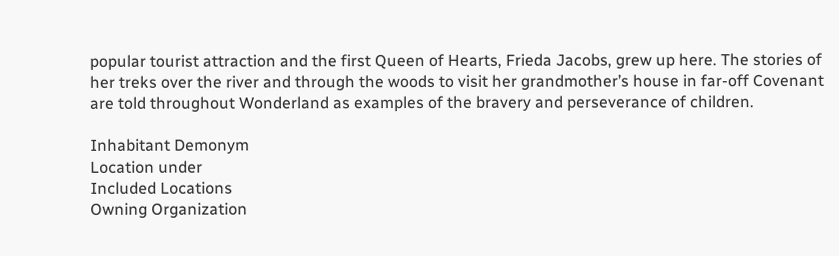popular tourist attraction and the first Queen of Hearts, Frieda Jacobs, grew up here. The stories of her treks over the river and through the woods to visit her grandmother’s house in far-off Covenant are told throughout Wonderland as examples of the bravery and perseverance of children.

Inhabitant Demonym
Location under
Included Locations
Owning Organization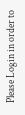Please Login in order to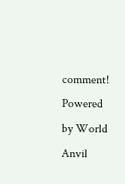comment!
Powered by World Anvil